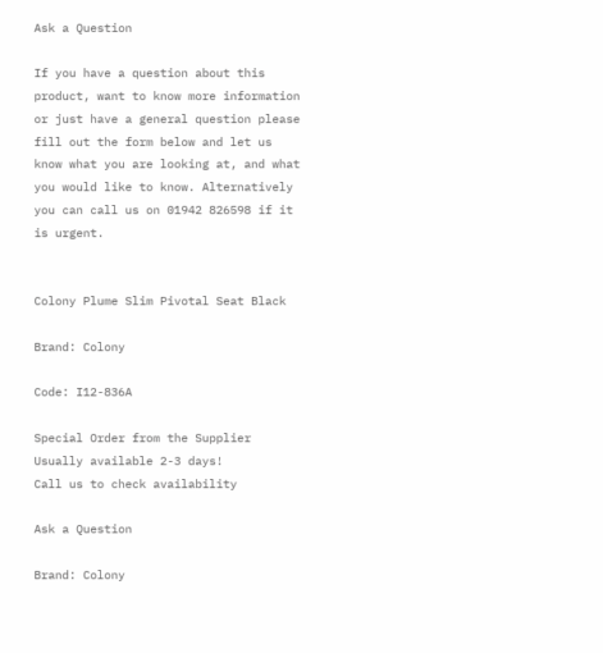Ask a Question

If you have a question about this product, want to know more information or just have a general question please fill out the form below and let us know what you are looking at, and what you would like to know. Alternatively you can call us on 01942 826598 if it is urgent.


Colony Plume Slim Pivotal Seat Black

Brand: Colony

Code: I12-836A

Special Order from the Supplier
Usually available 2-3 days!
Call us to check availability

Ask a Question

Brand: Colony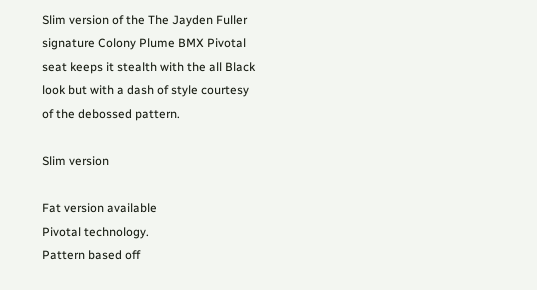Slim version of the The Jayden Fuller signature Colony Plume BMX Pivotal seat keeps it stealth with the all Black look but with a dash of style courtesy of the debossed pattern.

Slim version

Fat version available
Pivotal technology.
Pattern based off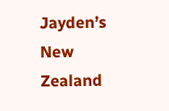Jayden’s New Zealand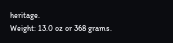heritage.
Weight: 13.0 oz or 368 grams.